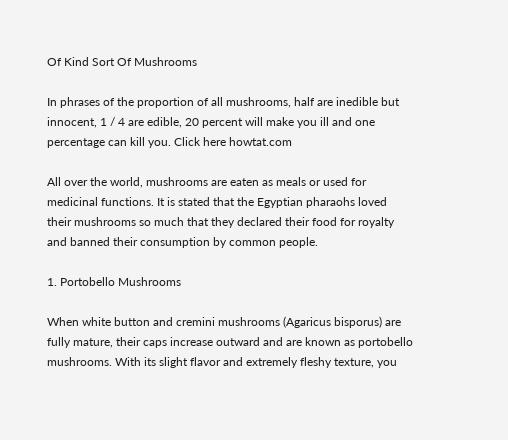Of Kind Sort Of Mushrooms

In phrases of the proportion of all mushrooms, half are inedible but innocent, 1 / 4 are edible, 20 percent will make you ill and one percentage can kill you. Click here howtat.com

All over the world, mushrooms are eaten as meals or used for medicinal functions. It is stated that the Egyptian pharaohs loved their mushrooms so much that they declared their food for royalty and banned their consumption by common people.

1. Portobello Mushrooms

When white button and cremini mushrooms (Agaricus bisporus) are fully mature, their caps increase outward and are known as portobello mushrooms. With its slight flavor and extremely fleshy texture, you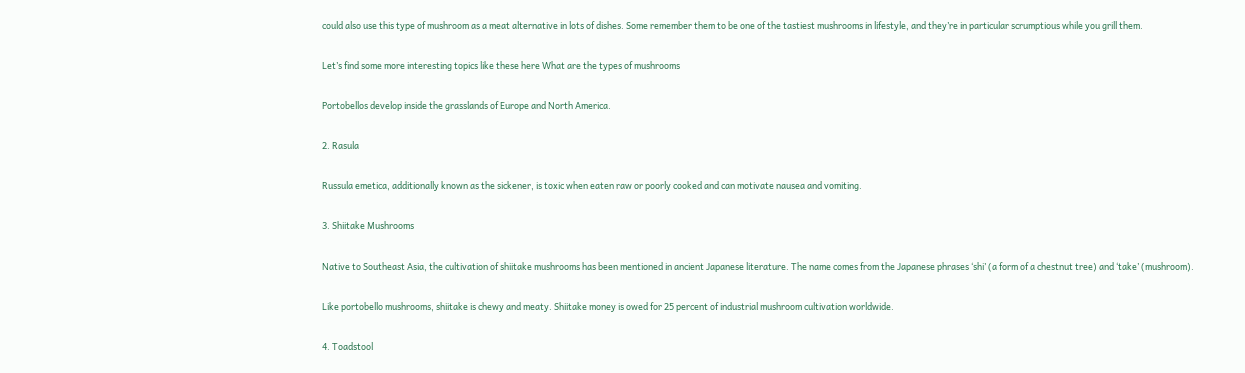could also use this type of mushroom as a meat alternative in lots of dishes. Some remember them to be one of the tastiest mushrooms in lifestyle, and they’re in particular scrumptious while you grill them.

Let’s find some more interesting topics like these here What are the types of mushrooms

Portobellos develop inside the grasslands of Europe and North America.

2. Rasula

Russula emetica, additionally known as the sickener, is toxic when eaten raw or poorly cooked and can motivate nausea and vomiting.

3. Shiitake Mushrooms

Native to Southeast Asia, the cultivation of shiitake mushrooms has been mentioned in ancient Japanese literature. The name comes from the Japanese phrases ‘shi’ (a form of a chestnut tree) and ‘take’ (mushroom).

Like portobello mushrooms, shiitake is chewy and meaty. Shiitake money is owed for 25 percent of industrial mushroom cultivation worldwide.

4. Toadstool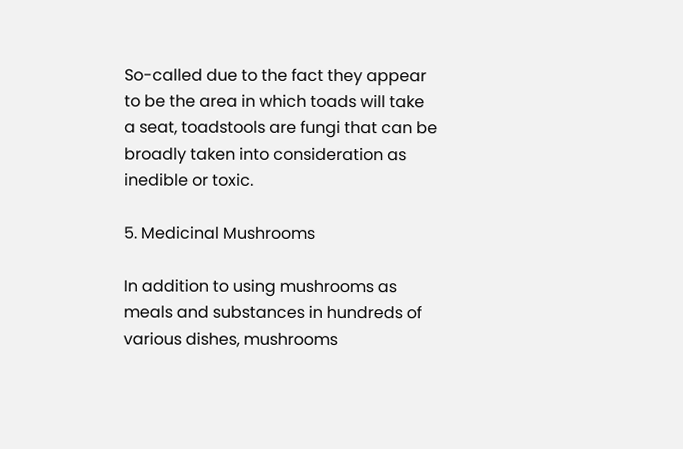So-called due to the fact they appear to be the area in which toads will take a seat, toadstools are fungi that can be broadly taken into consideration as inedible or toxic.

5. Medicinal Mushrooms

In addition to using mushrooms as meals and substances in hundreds of various dishes, mushrooms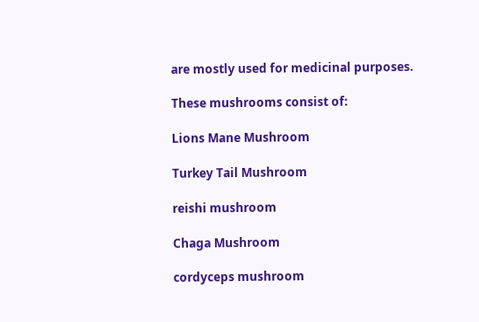are mostly used for medicinal purposes.

These mushrooms consist of:

Lions Mane Mushroom

Turkey Tail Mushroom

reishi mushroom

Chaga Mushroom

cordyceps mushroom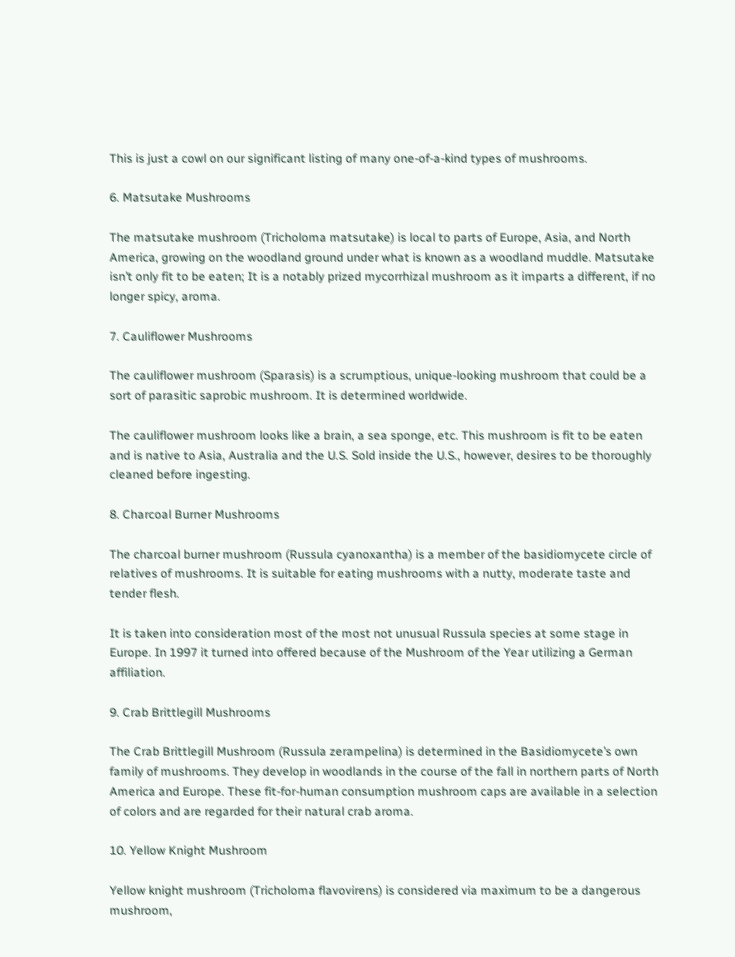This is just a cowl on our significant listing of many one-of-a-kind types of mushrooms.

6. Matsutake Mushrooms

The matsutake mushroom (Tricholoma matsutake) is local to parts of Europe, Asia, and North America, growing on the woodland ground under what is known as a woodland muddle. Matsutake isn’t only fit to be eaten; It is a notably prized mycorrhizal mushroom as it imparts a different, if no longer spicy, aroma.

7. Cauliflower Mushrooms

The cauliflower mushroom (Sparasis) is a scrumptious, unique-looking mushroom that could be a sort of parasitic saprobic mushroom. It is determined worldwide.

The cauliflower mushroom looks like a brain, a sea sponge, etc. This mushroom is fit to be eaten and is native to Asia, Australia and the U.S. Sold inside the U.S., however, desires to be thoroughly cleaned before ingesting.

8. Charcoal Burner Mushrooms

The charcoal burner mushroom (Russula cyanoxantha) is a member of the basidiomycete circle of relatives of mushrooms. It is suitable for eating mushrooms with a nutty, moderate taste and tender flesh.

It is taken into consideration most of the most not unusual Russula species at some stage in Europe. In 1997 it turned into offered because of the Mushroom of the Year utilizing a German affiliation.

9. Crab Brittlegill Mushrooms

The Crab Brittlegill Mushroom (Russula zerampelina) is determined in the Basidiomycete’s own family of mushrooms. They develop in woodlands in the course of the fall in northern parts of North America and Europe. These fit-for-human consumption mushroom caps are available in a selection of colors and are regarded for their natural crab aroma.

10. Yellow Knight Mushroom

Yellow knight mushroom (Tricholoma flavovirens) is considered via maximum to be a dangerous mushroom,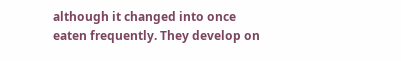although it changed into once eaten frequently. They develop on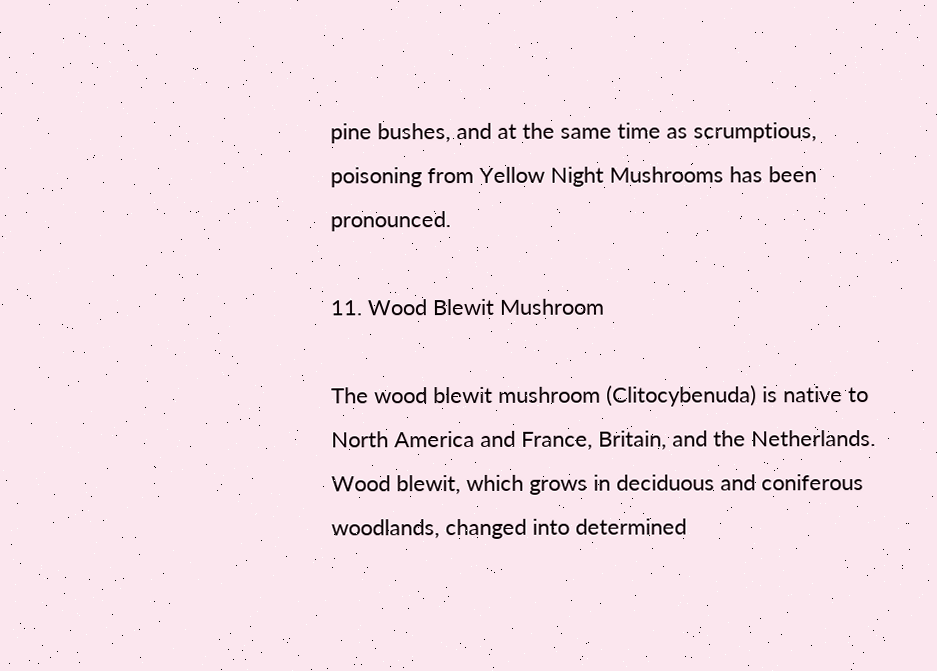pine bushes, and at the same time as scrumptious, poisoning from Yellow Night Mushrooms has been pronounced.

11. Wood Blewit Mushroom

The wood blewit mushroom (Clitocybenuda) is native to North America and France, Britain, and the Netherlands. Wood blewit, which grows in deciduous and coniferous woodlands, changed into determined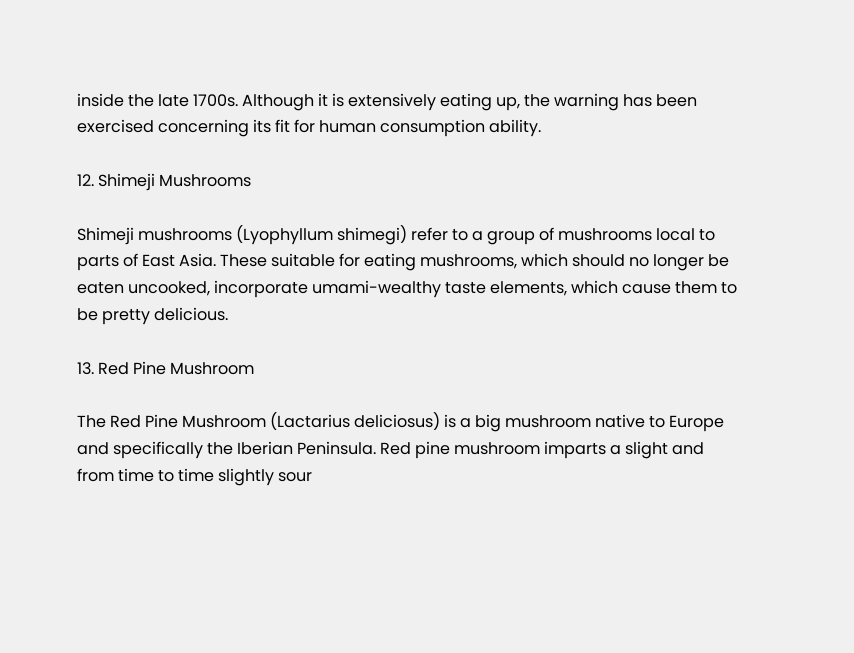inside the late 1700s. Although it is extensively eating up, the warning has been exercised concerning its fit for human consumption ability.

12. Shimeji Mushrooms

Shimeji mushrooms (Lyophyllum shimegi) refer to a group of mushrooms local to parts of East Asia. These suitable for eating mushrooms, which should no longer be eaten uncooked, incorporate umami-wealthy taste elements, which cause them to be pretty delicious.

13. Red Pine Mushroom

The Red Pine Mushroom (Lactarius deliciosus) is a big mushroom native to Europe and specifically the Iberian Peninsula. Red pine mushroom imparts a slight and from time to time slightly sour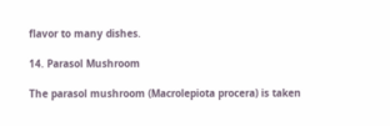flavor to many dishes.

14. Parasol Mushroom

The parasol mushroom (Macrolepiota procera) is taken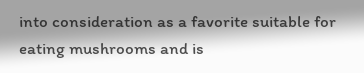into consideration as a favorite suitable for eating mushrooms and is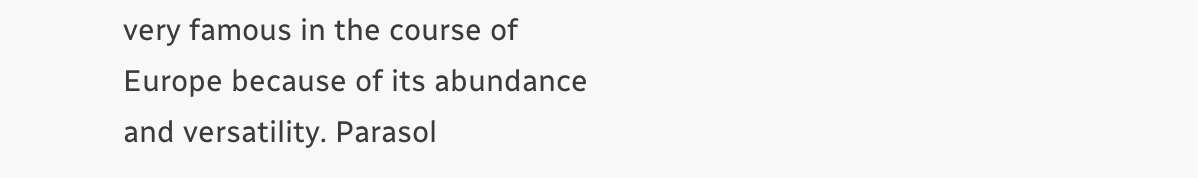very famous in the course of Europe because of its abundance and versatility. Parasol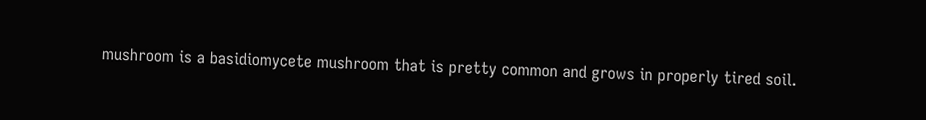mushroom is a basidiomycete mushroom that is pretty common and grows in properly tired soil.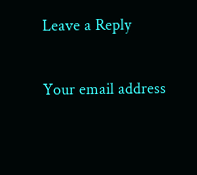Leave a Reply

Your email address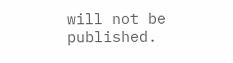will not be published.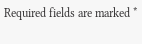Required fields are marked *